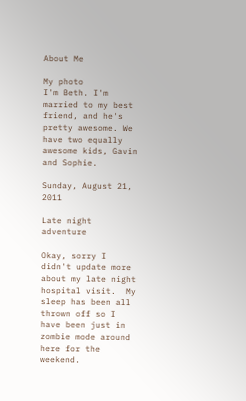About Me

My photo
I'm Beth. I'm married to my best friend, and he's pretty awesome. We have two equally awesome kids, Gavin and Sophie.

Sunday, August 21, 2011

Late night adventure

Okay, sorry I didn't update more about my late night hospital visit.  My sleep has been all thrown off so I have been just in zombie mode around here for the weekend.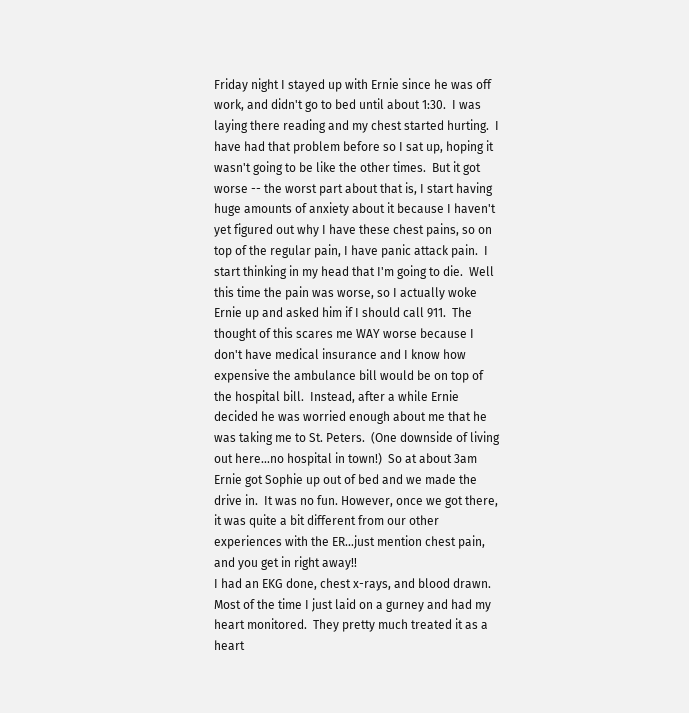Friday night I stayed up with Ernie since he was off work, and didn't go to bed until about 1:30.  I was laying there reading and my chest started hurting.  I have had that problem before so I sat up, hoping it wasn't going to be like the other times.  But it got worse -- the worst part about that is, I start having huge amounts of anxiety about it because I haven't yet figured out why I have these chest pains, so on top of the regular pain, I have panic attack pain.  I start thinking in my head that I'm going to die.  Well this time the pain was worse, so I actually woke Ernie up and asked him if I should call 911.  The thought of this scares me WAY worse because I don't have medical insurance and I know how expensive the ambulance bill would be on top of the hospital bill.  Instead, after a while Ernie decided he was worried enough about me that he was taking me to St. Peters.  (One downside of living out here...no hospital in town!)  So at about 3am Ernie got Sophie up out of bed and we made the drive in.  It was no fun. However, once we got there, it was quite a bit different from our other experiences with the ER...just mention chest pain, and you get in right away!!
I had an EKG done, chest x-rays, and blood drawn.  Most of the time I just laid on a gurney and had my heart monitored.  They pretty much treated it as a heart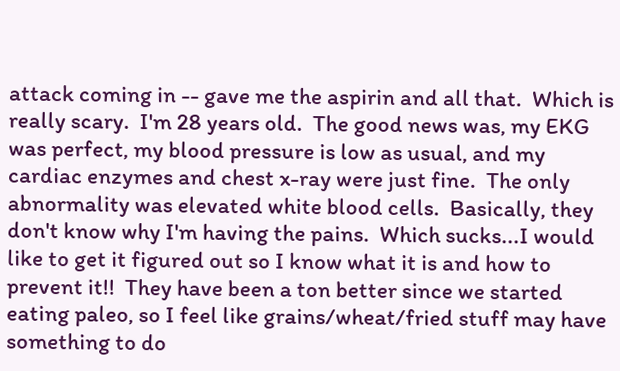attack coming in -- gave me the aspirin and all that.  Which is really scary.  I'm 28 years old.  The good news was, my EKG was perfect, my blood pressure is low as usual, and my cardiac enzymes and chest x-ray were just fine.  The only abnormality was elevated white blood cells.  Basically, they don't know why I'm having the pains.  Which sucks...I would like to get it figured out so I know what it is and how to prevent it!!  They have been a ton better since we started eating paleo, so I feel like grains/wheat/fried stuff may have something to do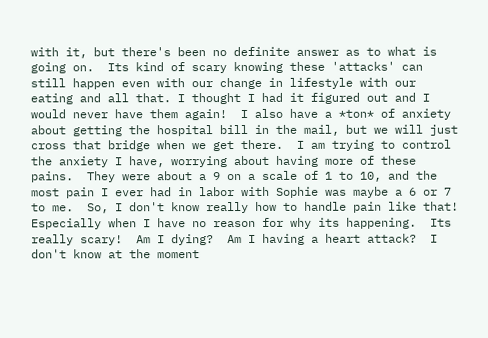with it, but there's been no definite answer as to what is going on.  Its kind of scary knowing these 'attacks' can still happen even with our change in lifestyle with our eating and all that. I thought I had it figured out and I would never have them again!  I also have a *ton* of anxiety about getting the hospital bill in the mail, but we will just cross that bridge when we get there.  I am trying to control the anxiety I have, worrying about having more of these pains.  They were about a 9 on a scale of 1 to 10, and the most pain I ever had in labor with Sophie was maybe a 6 or 7 to me.  So, I don't know really how to handle pain like that!  Especially when I have no reason for why its happening.  Its really scary!  Am I dying?  Am I having a heart attack?  I don't know at the moment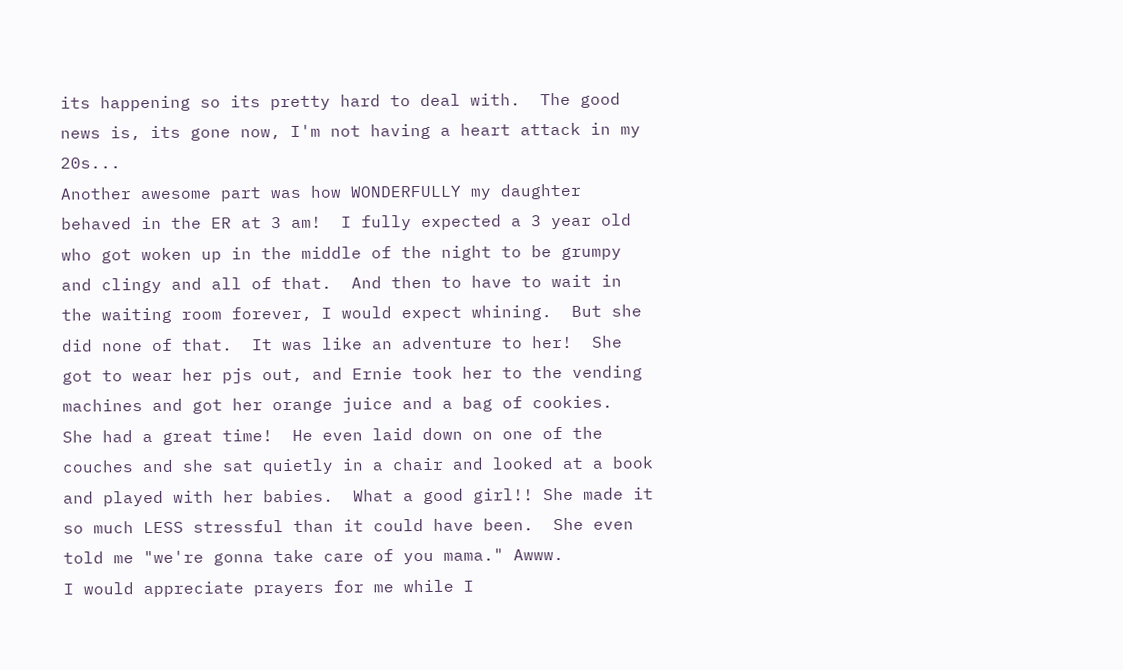its happening so its pretty hard to deal with.  The good news is, its gone now, I'm not having a heart attack in my 20s...
Another awesome part was how WONDERFULLY my daughter behaved in the ER at 3 am!  I fully expected a 3 year old who got woken up in the middle of the night to be grumpy and clingy and all of that.  And then to have to wait in the waiting room forever, I would expect whining.  But she did none of that.  It was like an adventure to her!  She got to wear her pjs out, and Ernie took her to the vending machines and got her orange juice and a bag of cookies.  She had a great time!  He even laid down on one of the couches and she sat quietly in a chair and looked at a book and played with her babies.  What a good girl!! She made it so much LESS stressful than it could have been.  She even told me "we're gonna take care of you mama." Awww.
I would appreciate prayers for me while I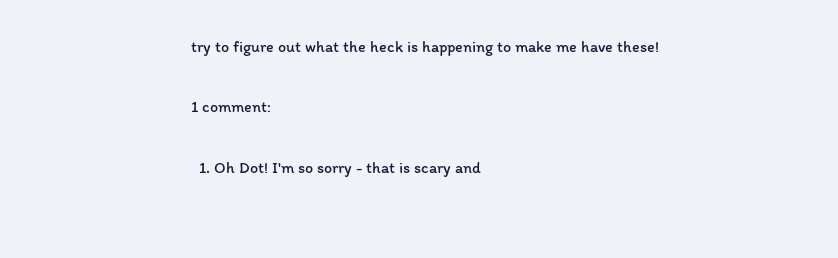try to figure out what the heck is happening to make me have these!

1 comment:

  1. Oh Dot! I'm so sorry - that is scary and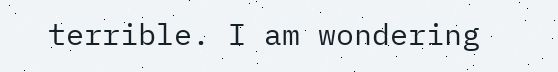terrible. I am wondering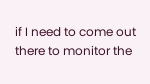if I need to come out there to monitor the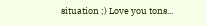situation ;) Love you tons...